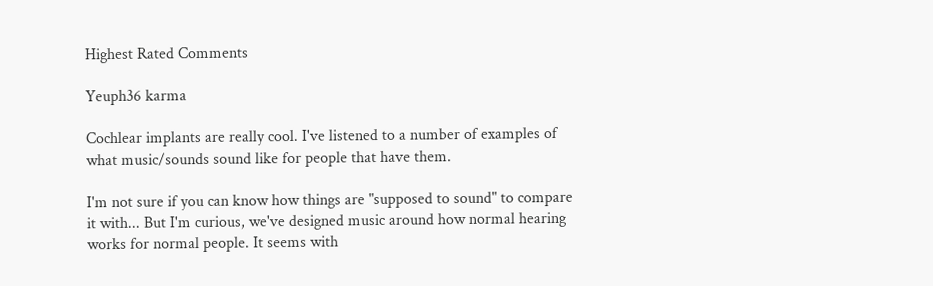Highest Rated Comments

Yeuph36 karma

Cochlear implants are really cool. I've listened to a number of examples of what music/sounds sound like for people that have them.

I'm not sure if you can know how things are "supposed to sound" to compare it with... But I'm curious, we've designed music around how normal hearing works for normal people. It seems with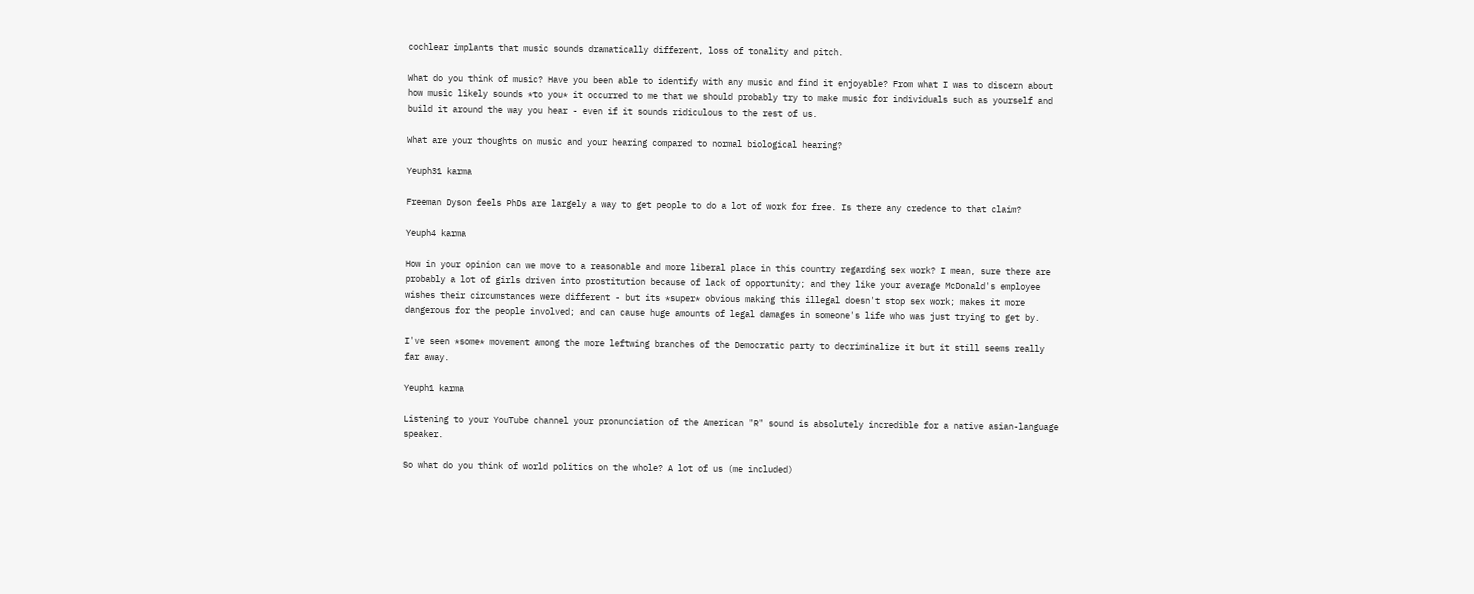cochlear implants that music sounds dramatically different, loss of tonality and pitch.

What do you think of music? Have you been able to identify with any music and find it enjoyable? From what I was to discern about how music likely sounds *to you* it occurred to me that we should probably try to make music for individuals such as yourself and build it around the way you hear - even if it sounds ridiculous to the rest of us.

What are your thoughts on music and your hearing compared to normal biological hearing?

Yeuph31 karma

Freeman Dyson feels PhDs are largely a way to get people to do a lot of work for free. Is there any credence to that claim?

Yeuph4 karma

How in your opinion can we move to a reasonable and more liberal place in this country regarding sex work? I mean, sure there are probably a lot of girls driven into prostitution because of lack of opportunity; and they like your average McDonald's employee wishes their circumstances were different - but its *super* obvious making this illegal doesn't stop sex work; makes it more dangerous for the people involved; and can cause huge amounts of legal damages in someone's life who was just trying to get by.

I've seen *some* movement among the more leftwing branches of the Democratic party to decriminalize it but it still seems really far away.

Yeuph1 karma

Listening to your YouTube channel your pronunciation of the American "R" sound is absolutely incredible for a native asian-language speaker.

So what do you think of world politics on the whole? A lot of us (me included)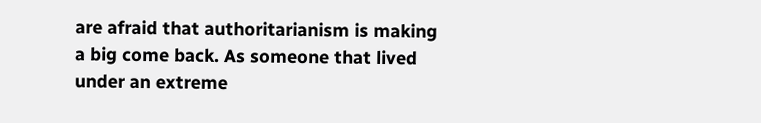are afraid that authoritarianism is making a big come back. As someone that lived under an extreme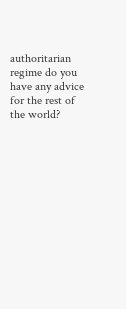authoritarian regime do you have any advice for the rest of the world?